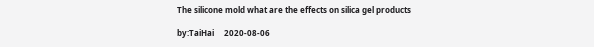The silicone mold what are the effects on silica gel products

by:TaiHai     2020-08-06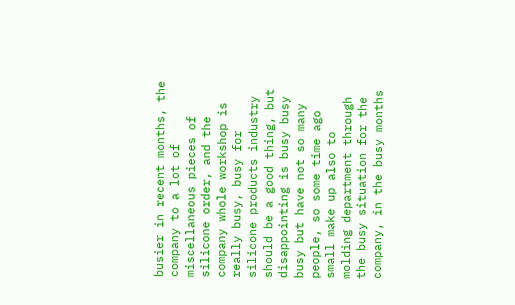busier in recent months, the company to a lot of miscellaneous pieces of silicone order, and the company whole workshop is really busy, busy for silicone products industry should be a good thing, but disappointing is busy busy busy but have not so many people, so some time ago small make up also to molding department through the busy situation for the company, in the busy months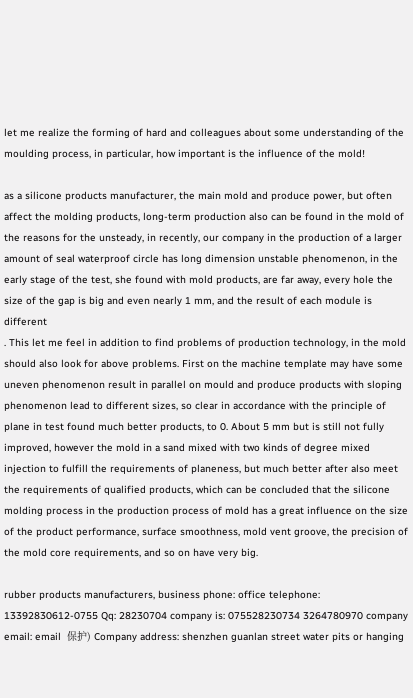let me realize the forming of hard and colleagues about some understanding of the moulding process, in particular, how important is the influence of the mold!

as a silicone products manufacturer, the main mold and produce power, but often affect the molding products, long-term production also can be found in the mold of the reasons for the unsteady, in recently, our company in the production of a larger amount of seal waterproof circle has long dimension unstable phenomenon, in the early stage of the test, she found with mold products, are far away, every hole the size of the gap is big and even nearly 1 mm, and the result of each module is different
. This let me feel in addition to find problems of production technology, in the mold should also look for above problems. First on the machine template may have some uneven phenomenon result in parallel on mould and produce products with sloping phenomenon lead to different sizes, so clear in accordance with the principle of plane in test found much better products, to 0. About 5 mm but is still not fully improved, however the mold in a sand mixed with two kinds of degree mixed injection to fulfill the requirements of planeness, but much better after also meet the requirements of qualified products, which can be concluded that the silicone molding process in the production process of mold has a great influence on the size of the product performance, surface smoothness, mold vent groove, the precision of the mold core requirements, and so on have very big.

rubber products manufacturers, business phone: office telephone: 13392830612-0755 Qq: 28230704 company is: 075528230734 3264780970 company email: email  保护) Company address: shenzhen guanlan street water pits or hanging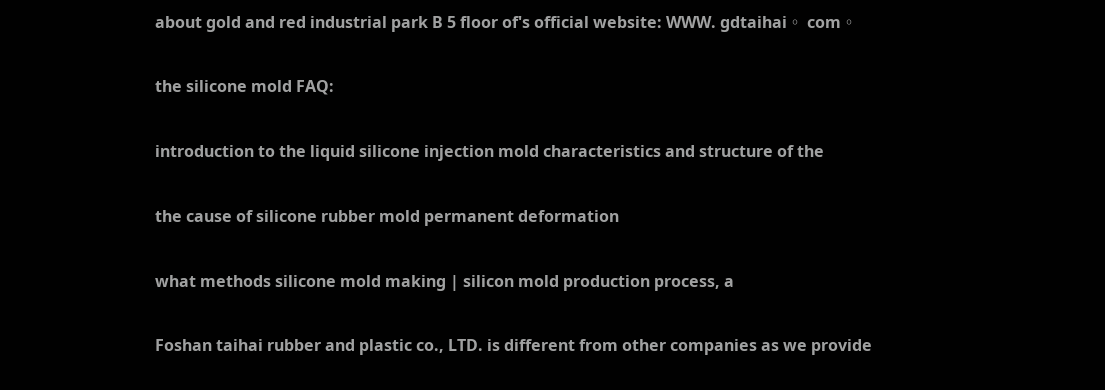about gold and red industrial park B 5 floor of's official website: WWW. gdtaihai。 com。

the silicone mold FAQ:

introduction to the liquid silicone injection mold characteristics and structure of the

the cause of silicone rubber mold permanent deformation

what methods silicone mold making | silicon mold production process, a

Foshan taihai rubber and plastic co., LTD. is different from other companies as we provide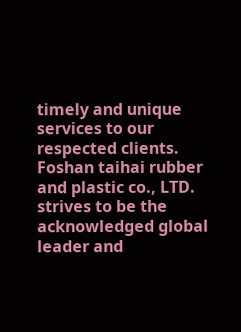timely and unique services to our respected clients.
Foshan taihai rubber and plastic co., LTD. strives to be the acknowledged global leader and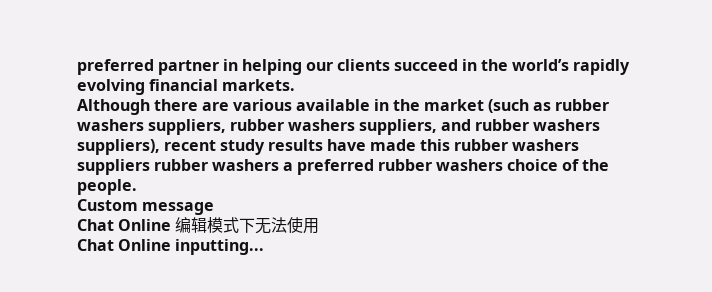preferred partner in helping our clients succeed in the world’s rapidly evolving financial markets.
Although there are various available in the market (such as rubber washers suppliers, rubber washers suppliers, and rubber washers suppliers), recent study results have made this rubber washers suppliers rubber washers a preferred rubber washers choice of the people.
Custom message
Chat Online 编辑模式下无法使用
Chat Online inputting...